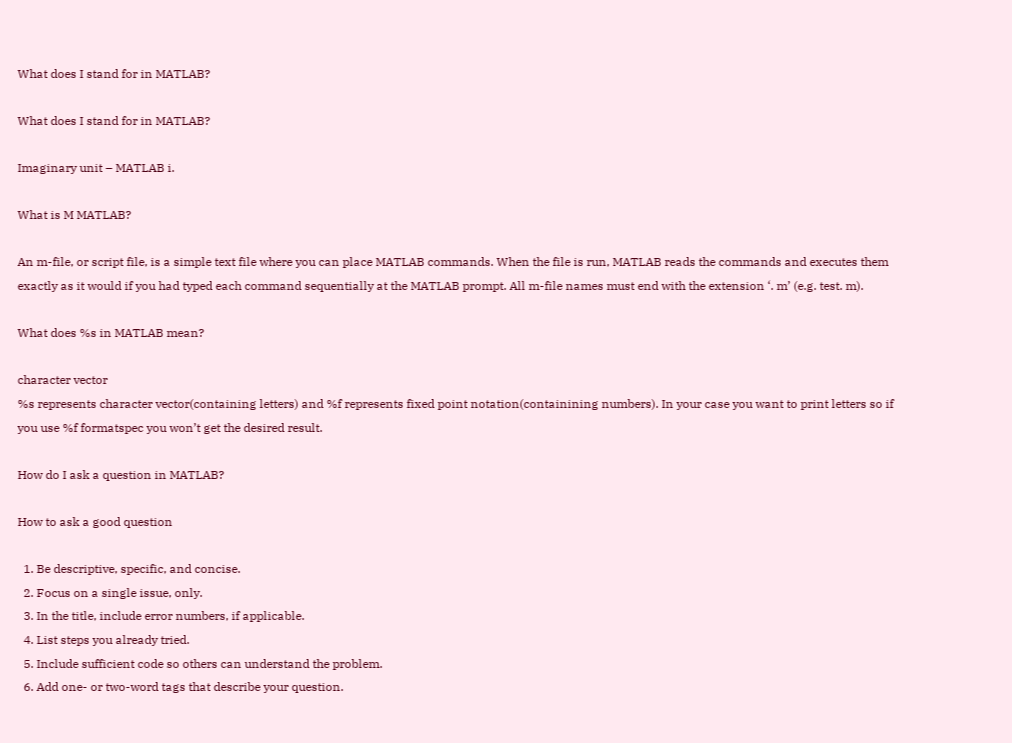What does I stand for in MATLAB?

What does I stand for in MATLAB?

Imaginary unit – MATLAB i.

What is M MATLAB?

An m-file, or script file, is a simple text file where you can place MATLAB commands. When the file is run, MATLAB reads the commands and executes them exactly as it would if you had typed each command sequentially at the MATLAB prompt. All m-file names must end with the extension ‘. m’ (e.g. test. m).

What does %s in MATLAB mean?

character vector
%s represents character vector(containing letters) and %f represents fixed point notation(containining numbers). In your case you want to print letters so if you use %f formatspec you won’t get the desired result.

How do I ask a question in MATLAB?

How to ask a good question

  1. Be descriptive, specific, and concise.
  2. Focus on a single issue, only.
  3. In the title, include error numbers, if applicable.
  4. List steps you already tried.
  5. Include sufficient code so others can understand the problem.
  6. Add one- or two-word tags that describe your question.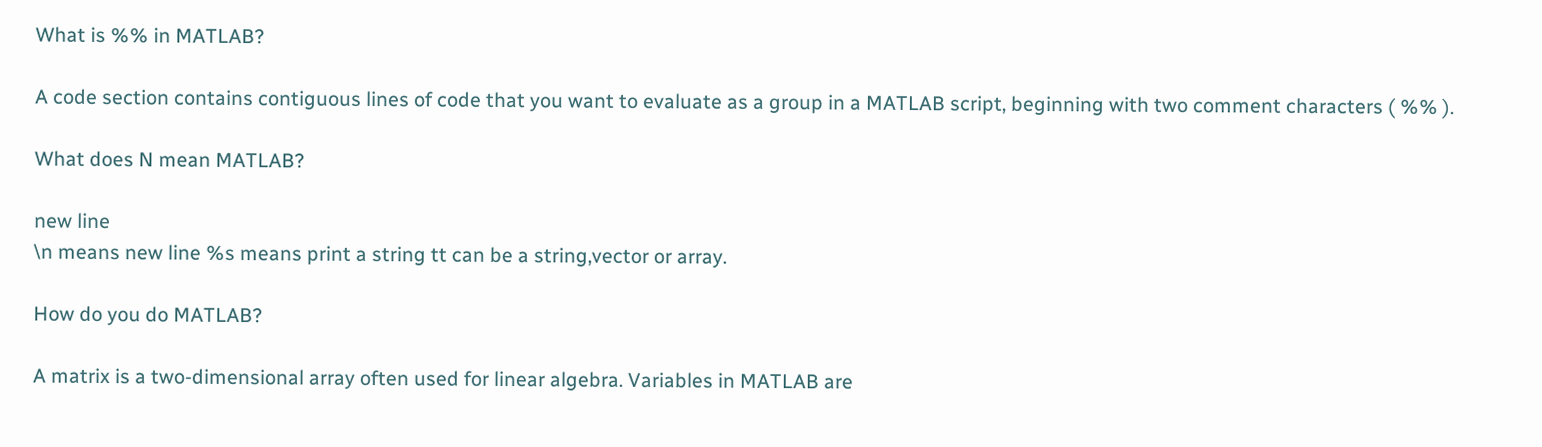What is %% in MATLAB?

A code section contains contiguous lines of code that you want to evaluate as a group in a MATLAB script, beginning with two comment characters ( %% ).

What does N mean MATLAB?

new line
\n means new line %s means print a string tt can be a string,vector or array.

How do you do MATLAB?

A matrix is a two-dimensional array often used for linear algebra. Variables in MATLAB are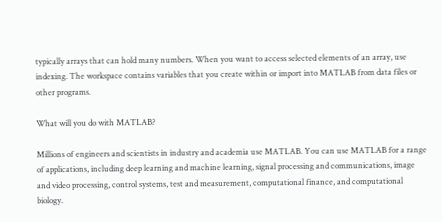typically arrays that can hold many numbers. When you want to access selected elements of an array, use indexing. The workspace contains variables that you create within or import into MATLAB from data files or other programs.

What will you do with MATLAB?

Millions of engineers and scientists in industry and academia use MATLAB. You can use MATLAB for a range of applications, including deep learning and machine learning, signal processing and communications, image and video processing, control systems, test and measurement, computational finance, and computational biology.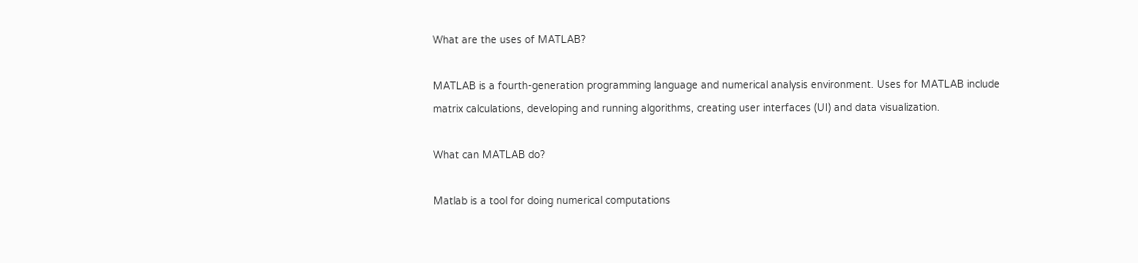What are the uses of MATLAB?

MATLAB is a fourth-generation programming language and numerical analysis environment. Uses for MATLAB include matrix calculations, developing and running algorithms, creating user interfaces (UI) and data visualization.

What can MATLAB do?

Matlab is a tool for doing numerical computations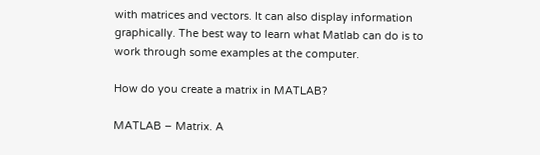with matrices and vectors. It can also display information graphically. The best way to learn what Matlab can do is to work through some examples at the computer.

How do you create a matrix in MATLAB?

MATLAB – Matrix. A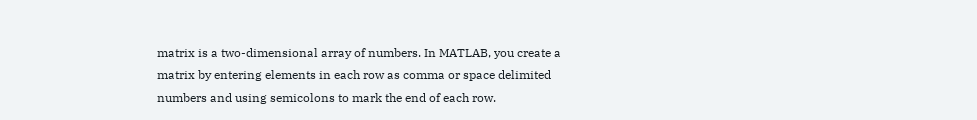matrix is a two-dimensional array of numbers. In MATLAB, you create a matrix by entering elements in each row as comma or space delimited numbers and using semicolons to mark the end of each row.